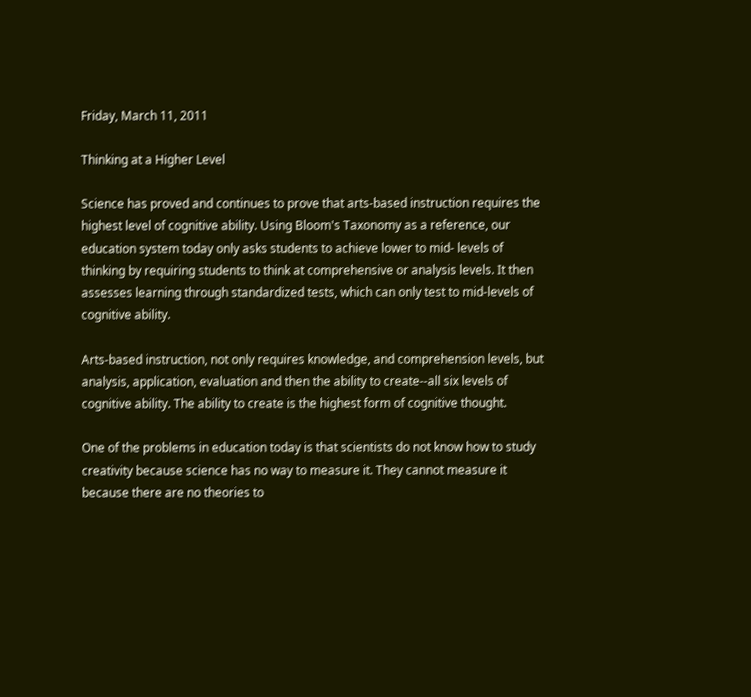Friday, March 11, 2011

Thinking at a Higher Level

Science has proved and continues to prove that arts-based instruction requires the highest level of cognitive ability. Using Bloom's Taxonomy as a reference, our education system today only asks students to achieve lower to mid- levels of thinking by requiring students to think at comprehensive or analysis levels. It then assesses learning through standardized tests, which can only test to mid-levels of cognitive ability.

Arts-based instruction, not only requires knowledge, and comprehension levels, but analysis, application, evaluation and then the ability to create--all six levels of cognitive ability. The ability to create is the highest form of cognitive thought.

One of the problems in education today is that scientists do not know how to study creativity because science has no way to measure it. They cannot measure it because there are no theories to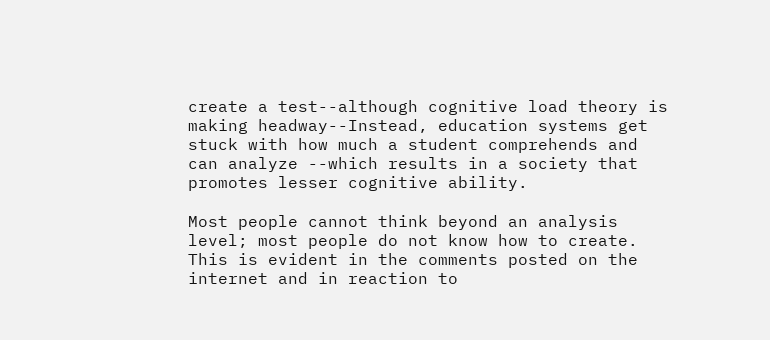create a test--although cognitive load theory is making headway--Instead, education systems get stuck with how much a student comprehends and can analyze --which results in a society that promotes lesser cognitive ability.

Most people cannot think beyond an analysis level; most people do not know how to create. This is evident in the comments posted on the internet and in reaction to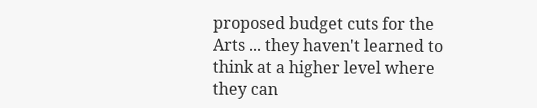proposed budget cuts for the Arts ... they haven't learned to think at a higher level where they can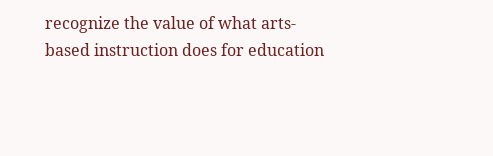recognize the value of what arts-based instruction does for education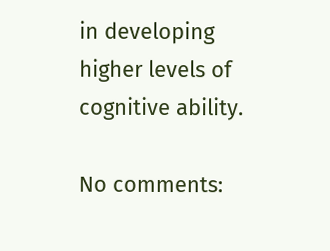in developing higher levels of cognitive ability.

No comments: